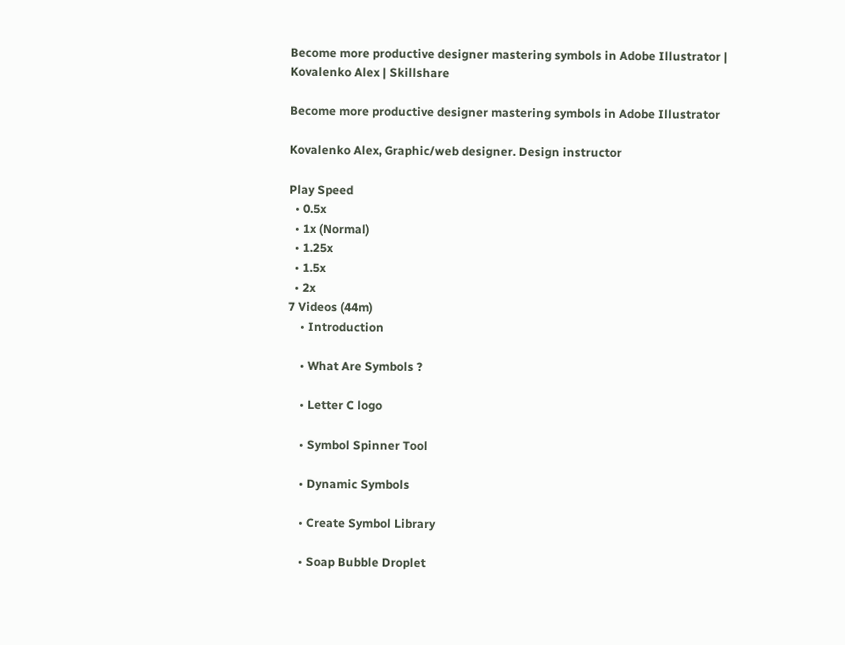Become more productive designer mastering symbols in Adobe Illustrator | Kovalenko Alex | Skillshare

Become more productive designer mastering symbols in Adobe Illustrator

Kovalenko Alex, Graphic/web designer. Design instructor

Play Speed
  • 0.5x
  • 1x (Normal)
  • 1.25x
  • 1.5x
  • 2x
7 Videos (44m)
    • Introduction

    • What Are Symbols ?

    • Letter C logo

    • Symbol Spinner Tool

    • Dynamic Symbols

    • Create Symbol Library

    • Soap Bubble Droplet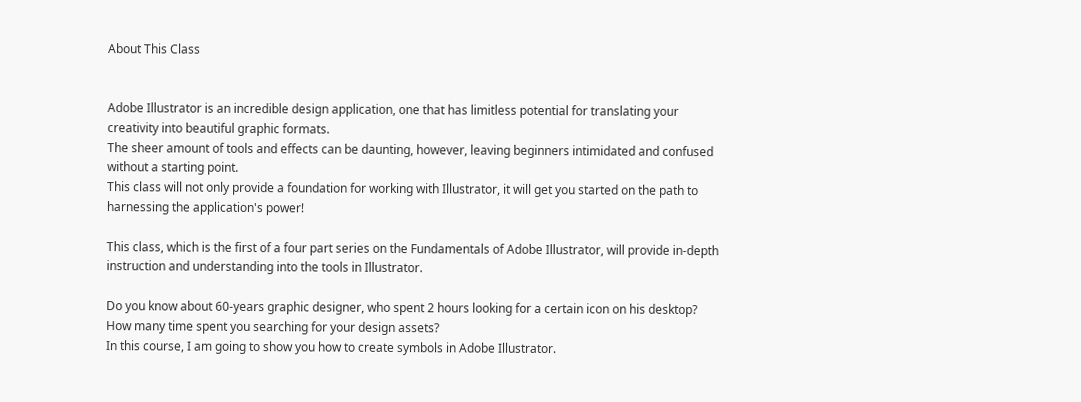About This Class


Adobe Illustrator is an incredible design application, one that has limitless potential for translating your creativity into beautiful graphic formats.
The sheer amount of tools and effects can be daunting, however, leaving beginners intimidated and confused without a starting point.
This class will not only provide a foundation for working with Illustrator, it will get you started on the path to harnessing the application's power!

This class, which is the first of a four part series on the Fundamentals of Adobe Illustrator, will provide in-depth instruction and understanding into the tools in Illustrator.

Do you know about 60-years graphic designer, who spent 2 hours looking for a certain icon on his desktop?
How many time spent you searching for your design assets?
In this course, I am going to show you how to create symbols in Adobe Illustrator.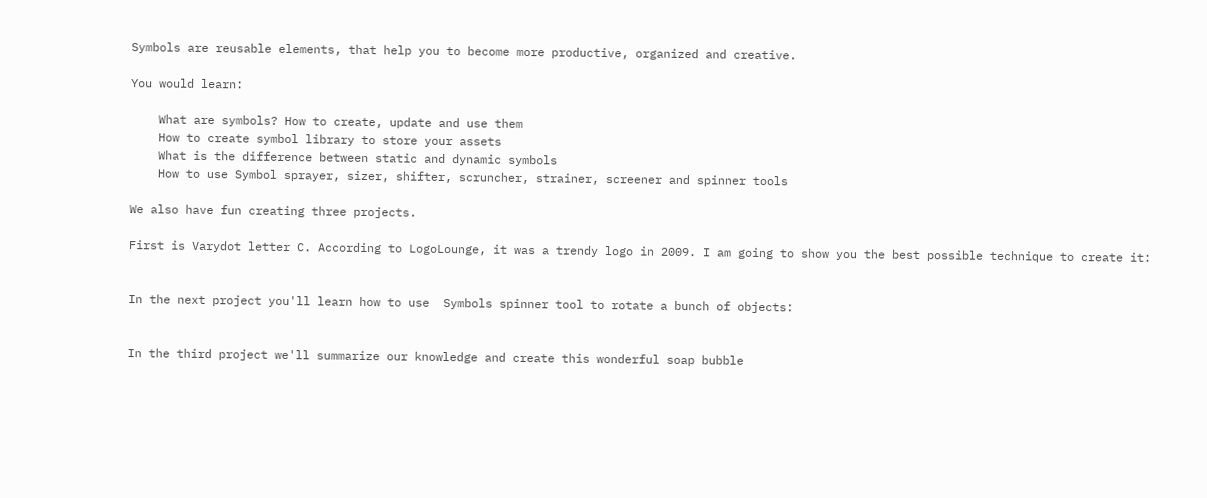Symbols are reusable elements, that help you to become more productive, organized and creative.

You would learn:

    What are symbols? How to create, update and use them
    How to create symbol library to store your assets
    What is the difference between static and dynamic symbols
    How to use Symbol sprayer, sizer, shifter, scruncher, strainer, screener and spinner tools

We also have fun creating three projects.

First is Varydot letter C. According to LogoLounge, it was a trendy logo in 2009. I am going to show you the best possible technique to create it:


In the next project you'll learn how to use  Symbols spinner tool to rotate a bunch of objects:


In the third project we'll summarize our knowledge and create this wonderful soap bubble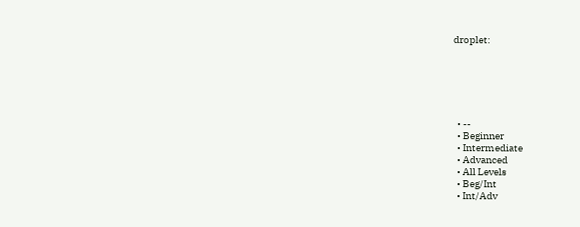droplet:






  • --
  • Beginner
  • Intermediate
  • Advanced
  • All Levels
  • Beg/Int
  • Int/Adv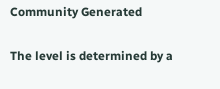Community Generated

The level is determined by a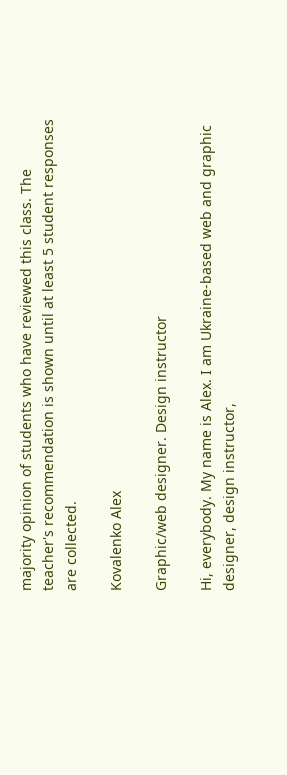majority opinion of students who have reviewed this class. The teacher's recommendation is shown until at least 5 student responses are collected.

Kovalenko Alex

Graphic/web designer. Design instructor

Hi, everybody. My name is Alex. I am Ukraine-based web and graphic designer, design instructor,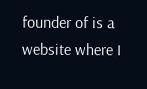founder of is a website where I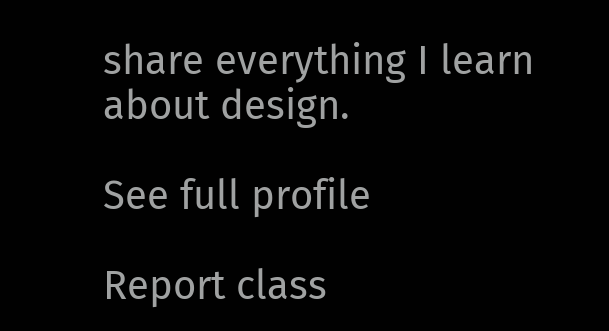share everything I learn about design.

See full profile

Report class